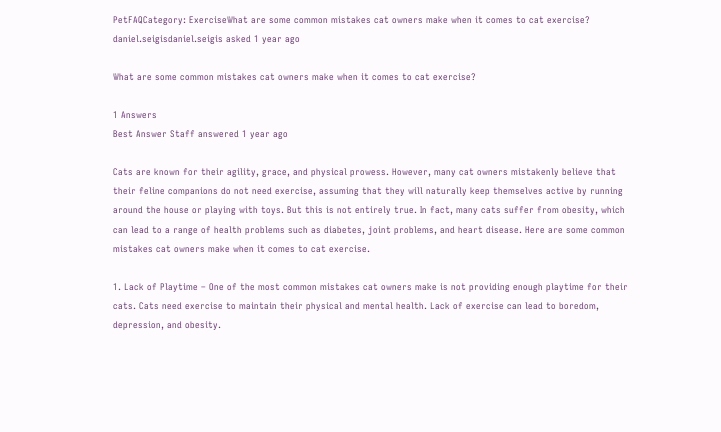PetFAQCategory: ExerciseWhat are some common mistakes cat owners make when it comes to cat exercise?
daniel.seigisdaniel.seigis asked 1 year ago

What are some common mistakes cat owners make when it comes to cat exercise?

1 Answers
Best Answer Staff answered 1 year ago

Cats are known for their agility, grace, and physical prowess. However, many cat owners mistakenly believe that their feline companions do not need exercise, assuming that they will naturally keep themselves active by running around the house or playing with toys. But this is not entirely true. In fact, many cats suffer from obesity, which can lead to a range of health problems such as diabetes, joint problems, and heart disease. Here are some common mistakes cat owners make when it comes to cat exercise.

1. Lack of Playtime – One of the most common mistakes cat owners make is not providing enough playtime for their cats. Cats need exercise to maintain their physical and mental health. Lack of exercise can lead to boredom, depression, and obesity.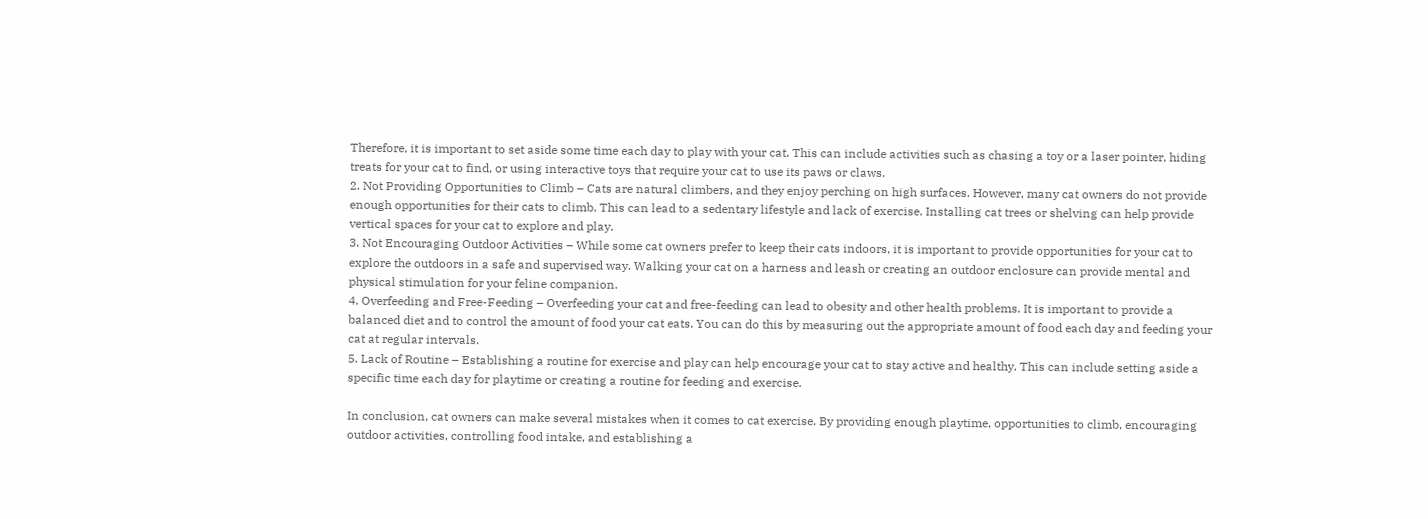Therefore, it is important to set aside some time each day to play with your cat. This can include activities such as chasing a toy or a laser pointer, hiding treats for your cat to find, or using interactive toys that require your cat to use its paws or claws.
2. Not Providing Opportunities to Climb – Cats are natural climbers, and they enjoy perching on high surfaces. However, many cat owners do not provide enough opportunities for their cats to climb. This can lead to a sedentary lifestyle and lack of exercise. Installing cat trees or shelving can help provide vertical spaces for your cat to explore and play.
3. Not Encouraging Outdoor Activities – While some cat owners prefer to keep their cats indoors, it is important to provide opportunities for your cat to explore the outdoors in a safe and supervised way. Walking your cat on a harness and leash or creating an outdoor enclosure can provide mental and physical stimulation for your feline companion.
4. Overfeeding and Free-Feeding – Overfeeding your cat and free-feeding can lead to obesity and other health problems. It is important to provide a balanced diet and to control the amount of food your cat eats. You can do this by measuring out the appropriate amount of food each day and feeding your cat at regular intervals.
5. Lack of Routine – Establishing a routine for exercise and play can help encourage your cat to stay active and healthy. This can include setting aside a specific time each day for playtime or creating a routine for feeding and exercise.

In conclusion, cat owners can make several mistakes when it comes to cat exercise. By providing enough playtime, opportunities to climb, encouraging outdoor activities, controlling food intake, and establishing a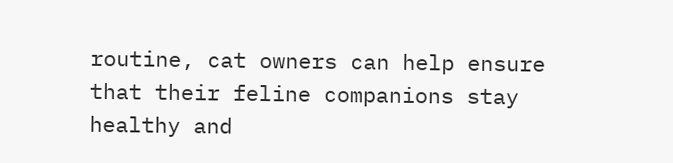routine, cat owners can help ensure that their feline companions stay healthy and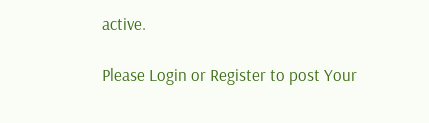active.

Please Login or Register to post Your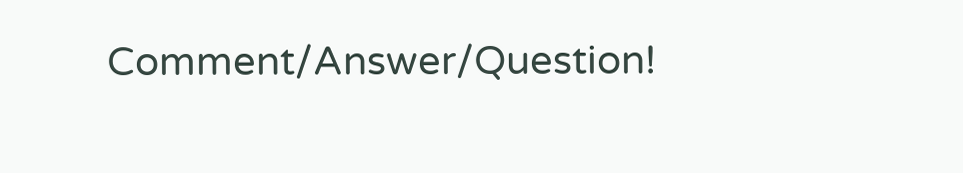Comment/Answer/Question!